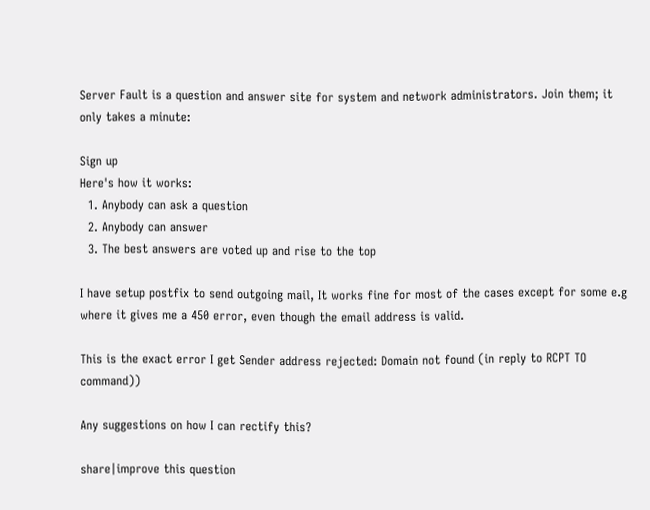Server Fault is a question and answer site for system and network administrators. Join them; it only takes a minute:

Sign up
Here's how it works:
  1. Anybody can ask a question
  2. Anybody can answer
  3. The best answers are voted up and rise to the top

I have setup postfix to send outgoing mail, It works fine for most of the cases except for some e.g where it gives me a 450 error, even though the email address is valid.

This is the exact error I get Sender address rejected: Domain not found (in reply to RCPT TO command))

Any suggestions on how I can rectify this?

share|improve this question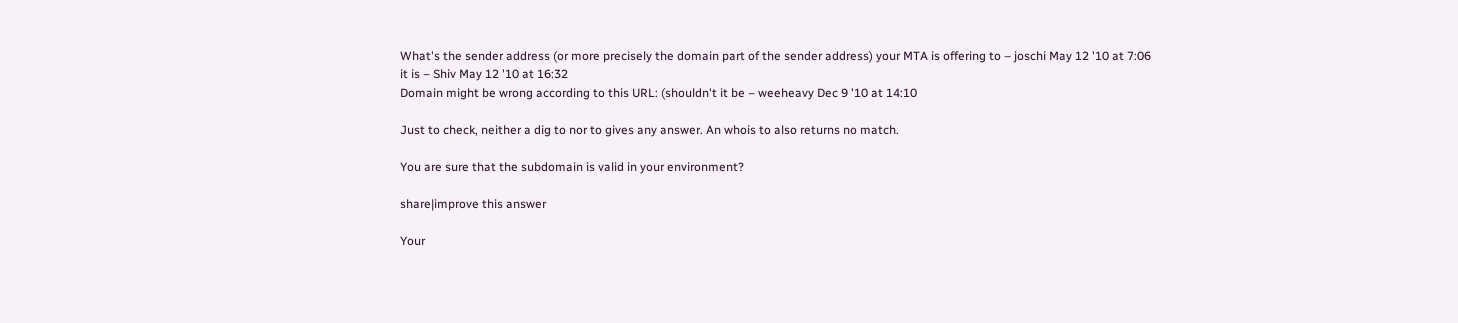What's the sender address (or more precisely the domain part of the sender address) your MTA is offering to – joschi May 12 '10 at 7:06
it is – Shiv May 12 '10 at 16:32
Domain might be wrong according to this URL: (shouldn't it be – weeheavy Dec 9 '10 at 14:10

Just to check, neither a dig to nor to gives any answer. An whois to also returns no match.

You are sure that the subdomain is valid in your environment?

share|improve this answer

Your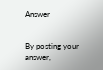Answer


By posting your answer,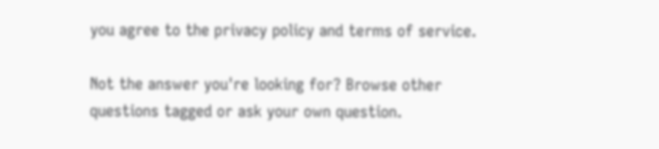you agree to the privacy policy and terms of service.

Not the answer you're looking for? Browse other questions tagged or ask your own question.